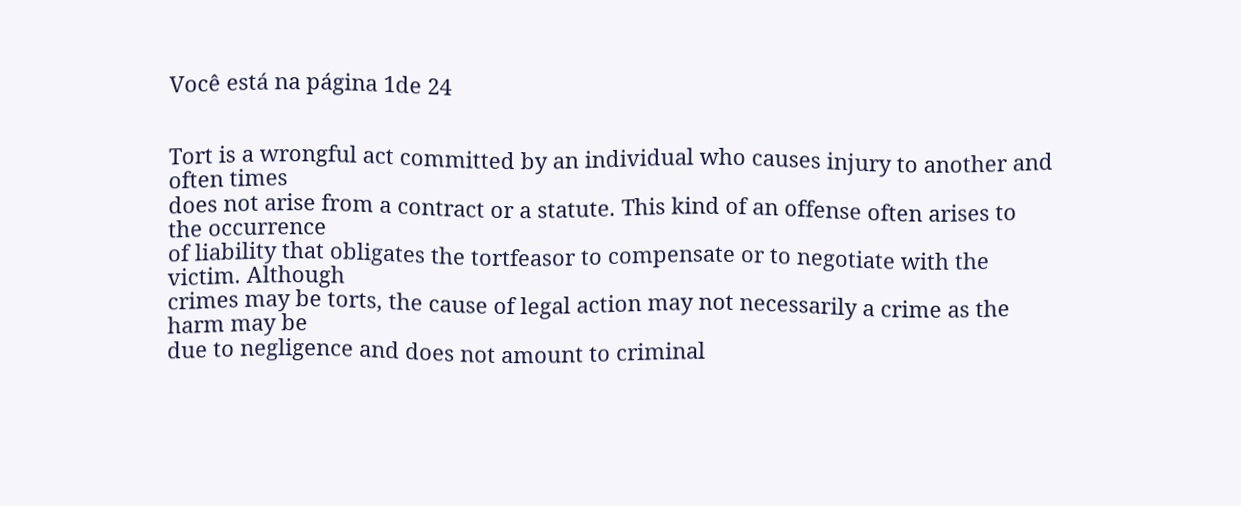Você está na página 1de 24


Tort is a wrongful act committed by an individual who causes injury to another and often times
does not arise from a contract or a statute. This kind of an offense often arises to the occurrence
of liability that obligates the tortfeasor to compensate or to negotiate with the victim. Although
crimes may be torts, the cause of legal action may not necessarily a crime as the harm may be
due to negligence and does not amount to criminal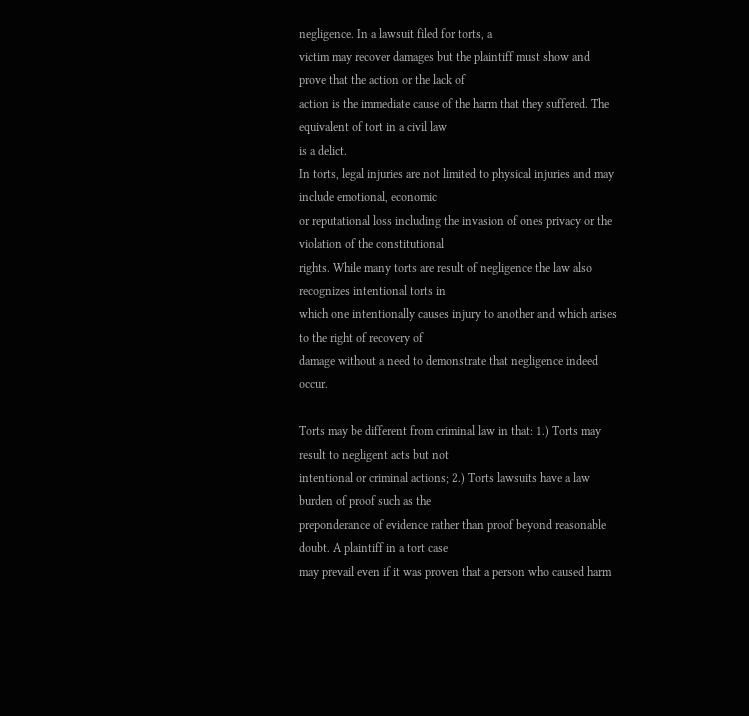negligence. In a lawsuit filed for torts, a
victim may recover damages but the plaintiff must show and prove that the action or the lack of
action is the immediate cause of the harm that they suffered. The equivalent of tort in a civil law
is a delict.
In torts, legal injuries are not limited to physical injuries and may include emotional, economic
or reputational loss including the invasion of ones privacy or the violation of the constitutional
rights. While many torts are result of negligence the law also recognizes intentional torts in
which one intentionally causes injury to another and which arises to the right of recovery of
damage without a need to demonstrate that negligence indeed occur.

Torts may be different from criminal law in that: 1.) Torts may result to negligent acts but not
intentional or criminal actions; 2.) Torts lawsuits have a law burden of proof such as the
preponderance of evidence rather than proof beyond reasonable doubt. A plaintiff in a tort case
may prevail even if it was proven that a person who caused harm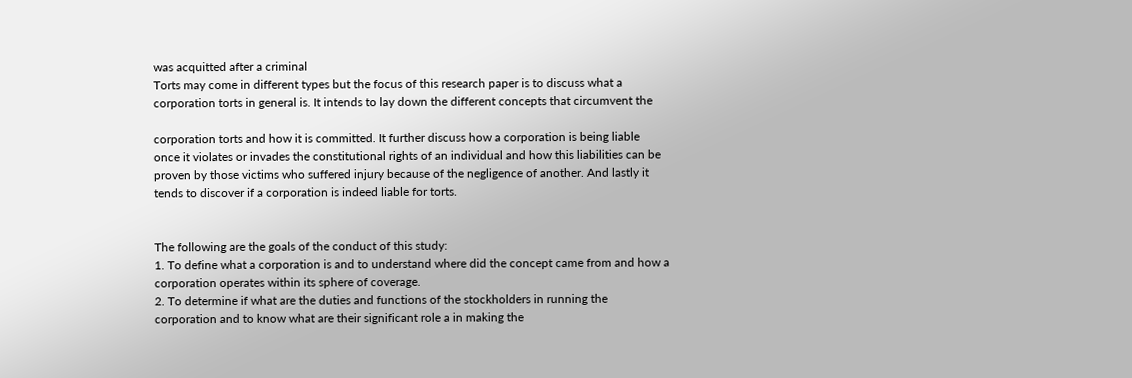was acquitted after a criminal
Torts may come in different types but the focus of this research paper is to discuss what a
corporation torts in general is. It intends to lay down the different concepts that circumvent the

corporation torts and how it is committed. It further discuss how a corporation is being liable
once it violates or invades the constitutional rights of an individual and how this liabilities can be
proven by those victims who suffered injury because of the negligence of another. And lastly it
tends to discover if a corporation is indeed liable for torts.


The following are the goals of the conduct of this study:
1. To define what a corporation is and to understand where did the concept came from and how a
corporation operates within its sphere of coverage.
2. To determine if what are the duties and functions of the stockholders in running the
corporation and to know what are their significant role a in making the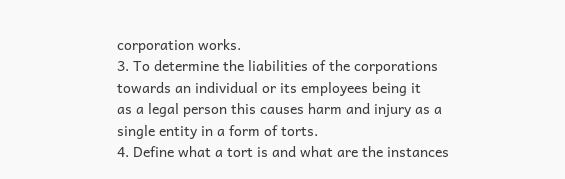corporation works.
3. To determine the liabilities of the corporations towards an individual or its employees being it
as a legal person this causes harm and injury as a single entity in a form of torts.
4. Define what a tort is and what are the instances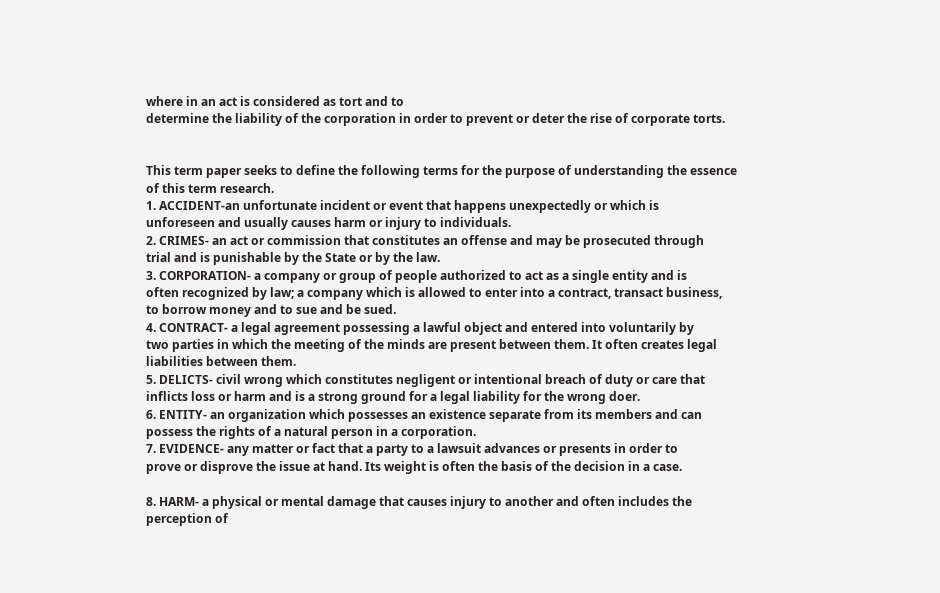where in an act is considered as tort and to
determine the liability of the corporation in order to prevent or deter the rise of corporate torts.


This term paper seeks to define the following terms for the purpose of understanding the essence
of this term research.
1. ACCIDENT-an unfortunate incident or event that happens unexpectedly or which is
unforeseen and usually causes harm or injury to individuals.
2. CRIMES- an act or commission that constitutes an offense and may be prosecuted through
trial and is punishable by the State or by the law.
3. CORPORATION- a company or group of people authorized to act as a single entity and is
often recognized by law; a company which is allowed to enter into a contract, transact business,
to borrow money and to sue and be sued.
4. CONTRACT- a legal agreement possessing a lawful object and entered into voluntarily by
two parties in which the meeting of the minds are present between them. It often creates legal
liabilities between them.
5. DELICTS- civil wrong which constitutes negligent or intentional breach of duty or care that
inflicts loss or harm and is a strong ground for a legal liability for the wrong doer.
6. ENTITY- an organization which possesses an existence separate from its members and can
possess the rights of a natural person in a corporation.
7. EVIDENCE- any matter or fact that a party to a lawsuit advances or presents in order to
prove or disprove the issue at hand. Its weight is often the basis of the decision in a case.

8. HARM- a physical or mental damage that causes injury to another and often includes the
perception of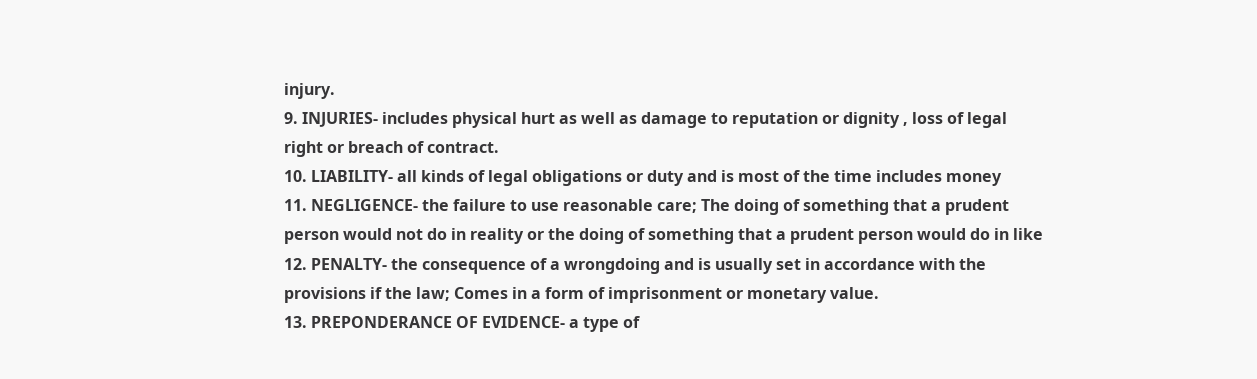injury.
9. INJURIES- includes physical hurt as well as damage to reputation or dignity , loss of legal
right or breach of contract.
10. LIABILITY- all kinds of legal obligations or duty and is most of the time includes money
11. NEGLIGENCE- the failure to use reasonable care; The doing of something that a prudent
person would not do in reality or the doing of something that a prudent person would do in like
12. PENALTY- the consequence of a wrongdoing and is usually set in accordance with the
provisions if the law; Comes in a form of imprisonment or monetary value.
13. PREPONDERANCE OF EVIDENCE- a type of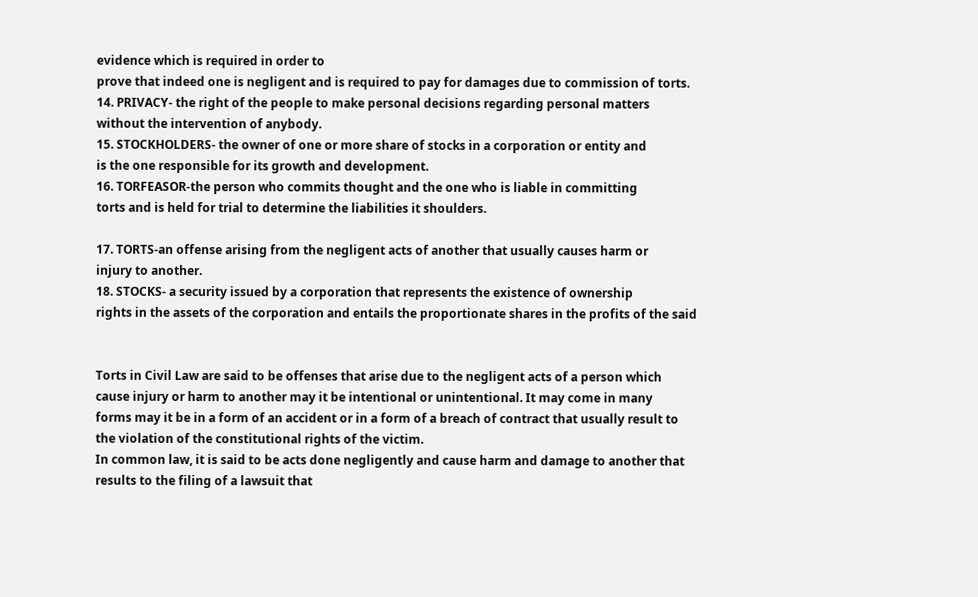evidence which is required in order to
prove that indeed one is negligent and is required to pay for damages due to commission of torts.
14. PRIVACY- the right of the people to make personal decisions regarding personal matters
without the intervention of anybody.
15. STOCKHOLDERS- the owner of one or more share of stocks in a corporation or entity and
is the one responsible for its growth and development.
16. TORFEASOR-the person who commits thought and the one who is liable in committing
torts and is held for trial to determine the liabilities it shoulders.

17. TORTS-an offense arising from the negligent acts of another that usually causes harm or
injury to another.
18. STOCKS- a security issued by a corporation that represents the existence of ownership
rights in the assets of the corporation and entails the proportionate shares in the profits of the said


Torts in Civil Law are said to be offenses that arise due to the negligent acts of a person which
cause injury or harm to another may it be intentional or unintentional. It may come in many
forms may it be in a form of an accident or in a form of a breach of contract that usually result to
the violation of the constitutional rights of the victim.
In common law, it is said to be acts done negligently and cause harm and damage to another that
results to the filing of a lawsuit that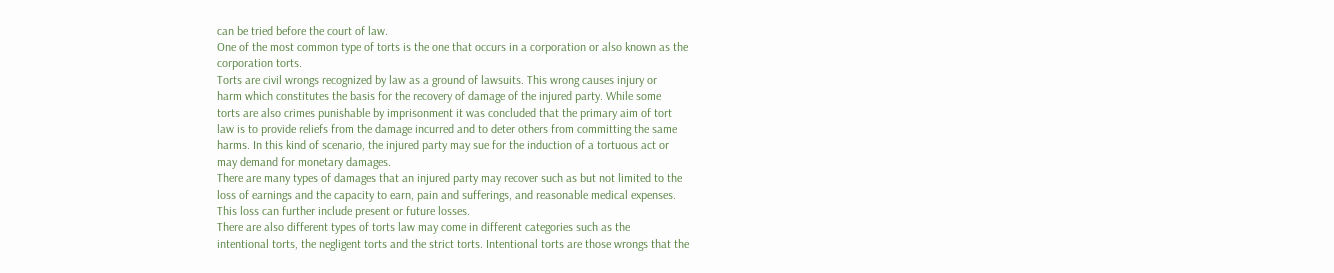can be tried before the court of law.
One of the most common type of torts is the one that occurs in a corporation or also known as the
corporation torts.
Torts are civil wrongs recognized by law as a ground of lawsuits. This wrong causes injury or
harm which constitutes the basis for the recovery of damage of the injured party. While some
torts are also crimes punishable by imprisonment it was concluded that the primary aim of tort
law is to provide reliefs from the damage incurred and to deter others from committing the same
harms. In this kind of scenario, the injured party may sue for the induction of a tortuous act or
may demand for monetary damages.
There are many types of damages that an injured party may recover such as but not limited to the
loss of earnings and the capacity to earn, pain and sufferings, and reasonable medical expenses.
This loss can further include present or future losses.
There are also different types of torts law may come in different categories such as the
intentional torts, the negligent torts and the strict torts. Intentional torts are those wrongs that the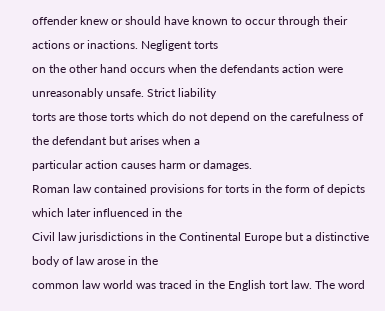offender knew or should have known to occur through their actions or inactions. Negligent torts
on the other hand occurs when the defendants action were unreasonably unsafe. Strict liability
torts are those torts which do not depend on the carefulness of the defendant but arises when a
particular action causes harm or damages.
Roman law contained provisions for torts in the form of depicts which later influenced in the
Civil law jurisdictions in the Continental Europe but a distinctive body of law arose in the
common law world was traced in the English tort law. The word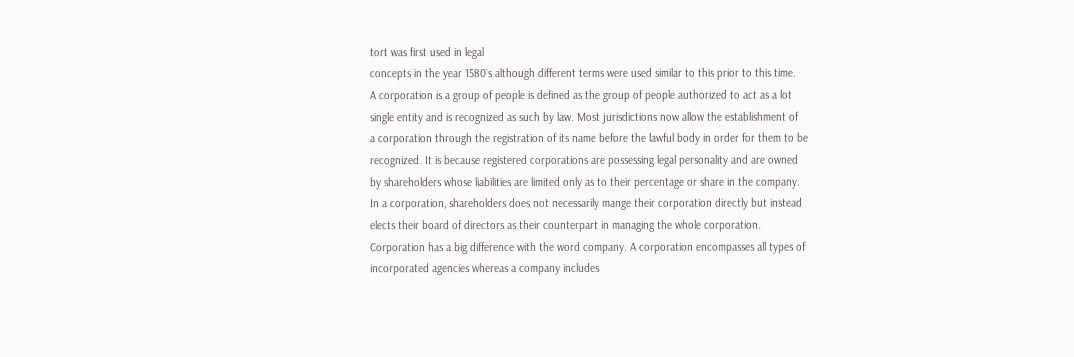tort was first used in legal
concepts in the year 1580`s although different terms were used similar to this prior to this time.
A corporation is a group of people is defined as the group of people authorized to act as a lot
single entity and is recognized as such by law. Most jurisdictions now allow the establishment of
a corporation through the registration of its name before the lawful body in order for them to be
recognized. It is because registered corporations are possessing legal personality and are owned
by shareholders whose liabilities are limited only as to their percentage or share in the company.
In a corporation, shareholders does not necessarily mange their corporation directly but instead
elects their board of directors as their counterpart in managing the whole corporation.
Corporation has a big difference with the word company. A corporation encompasses all types of
incorporated agencies whereas a company includes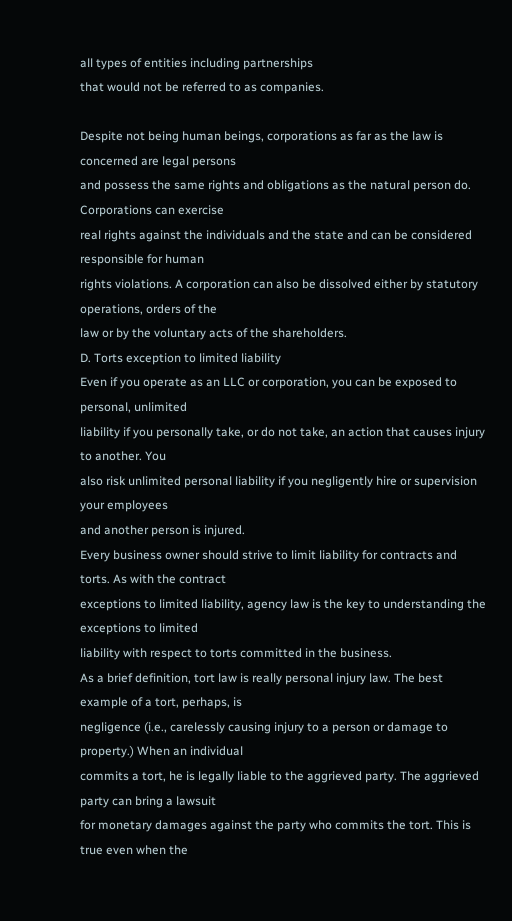all types of entities including partnerships
that would not be referred to as companies.

Despite not being human beings, corporations as far as the law is concerned are legal persons
and possess the same rights and obligations as the natural person do. Corporations can exercise
real rights against the individuals and the state and can be considered responsible for human
rights violations. A corporation can also be dissolved either by statutory operations, orders of the
law or by the voluntary acts of the shareholders.
D. Torts exception to limited liability
Even if you operate as an LLC or corporation, you can be exposed to personal, unlimited
liability if you personally take, or do not take, an action that causes injury to another. You
also risk unlimited personal liability if you negligently hire or supervision your employees
and another person is injured.
Every business owner should strive to limit liability for contracts and torts. As with the contract
exceptions to limited liability, agency law is the key to understanding the exceptions to limited
liability with respect to torts committed in the business.
As a brief definition, tort law is really personal injury law. The best example of a tort, perhaps, is
negligence (i.e., carelessly causing injury to a person or damage to property.) When an individual
commits a tort, he is legally liable to the aggrieved party. The aggrieved party can bring a lawsuit
for monetary damages against the party who commits the tort. This is true even when the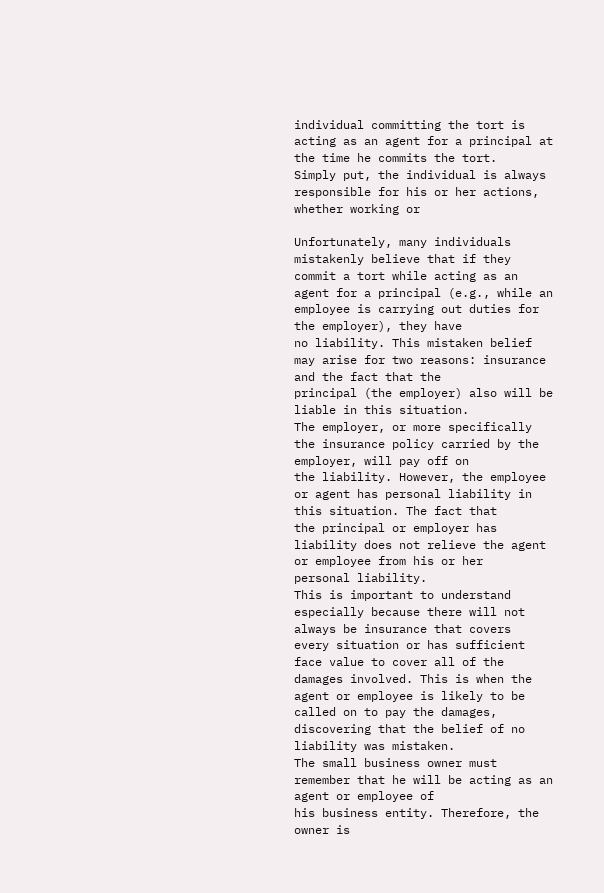individual committing the tort is acting as an agent for a principal at the time he commits the tort.
Simply put, the individual is always responsible for his or her actions, whether working or

Unfortunately, many individuals mistakenly believe that if they commit a tort while acting as an
agent for a principal (e.g., while an employee is carrying out duties for the employer), they have
no liability. This mistaken belief may arise for two reasons: insurance and the fact that the
principal (the employer) also will be liable in this situation.
The employer, or more specifically the insurance policy carried by the employer, will pay off on
the liability. However, the employee or agent has personal liability in this situation. The fact that
the principal or employer has liability does not relieve the agent or employee from his or her
personal liability.
This is important to understand especially because there will not always be insurance that covers
every situation or has sufficient face value to cover all of the damages involved. This is when the
agent or employee is likely to be called on to pay the damages, discovering that the belief of no
liability was mistaken.
The small business owner must remember that he will be acting as an agent or employee of
his business entity. Therefore, the owner is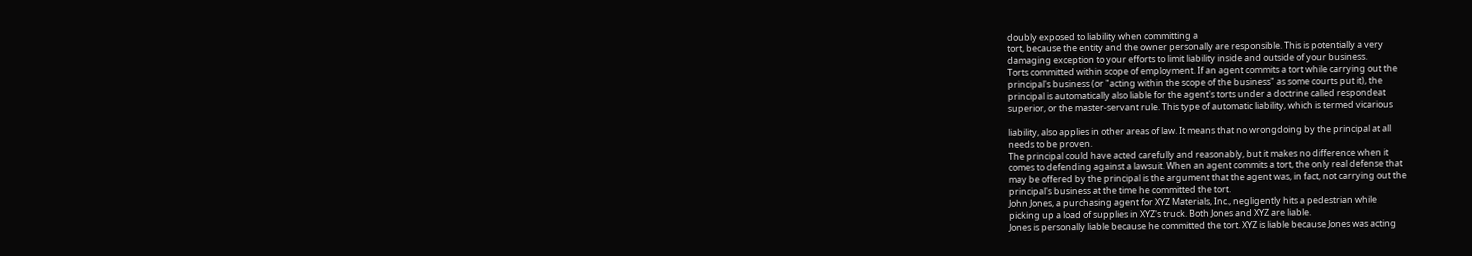doubly exposed to liability when committing a
tort, because the entity and the owner personally are responsible. This is potentially a very
damaging exception to your efforts to limit liability inside and outside of your business.
Torts committed within scope of employment. If an agent commits a tort while carrying out the
principal's business (or "acting within the scope of the business" as some courts put it), the
principal is automatically also liable for the agent's torts under a doctrine called respondeat
superior, or the master-servant rule. This type of automatic liability, which is termed vicarious

liability, also applies in other areas of law. It means that no wrongdoing by the principal at all
needs to be proven.
The principal could have acted carefully and reasonably, but it makes no difference when it
comes to defending against a lawsuit. When an agent commits a tort, the only real defense that
may be offered by the principal is the argument that the agent was, in fact, not carrying out the
principal's business at the time he committed the tort.
John Jones, a purchasing agent for XYZ Materials, Inc., negligently hits a pedestrian while
picking up a load of supplies in XYZ's truck. Both Jones and XYZ are liable.
Jones is personally liable because he committed the tort. XYZ is liable because Jones was acting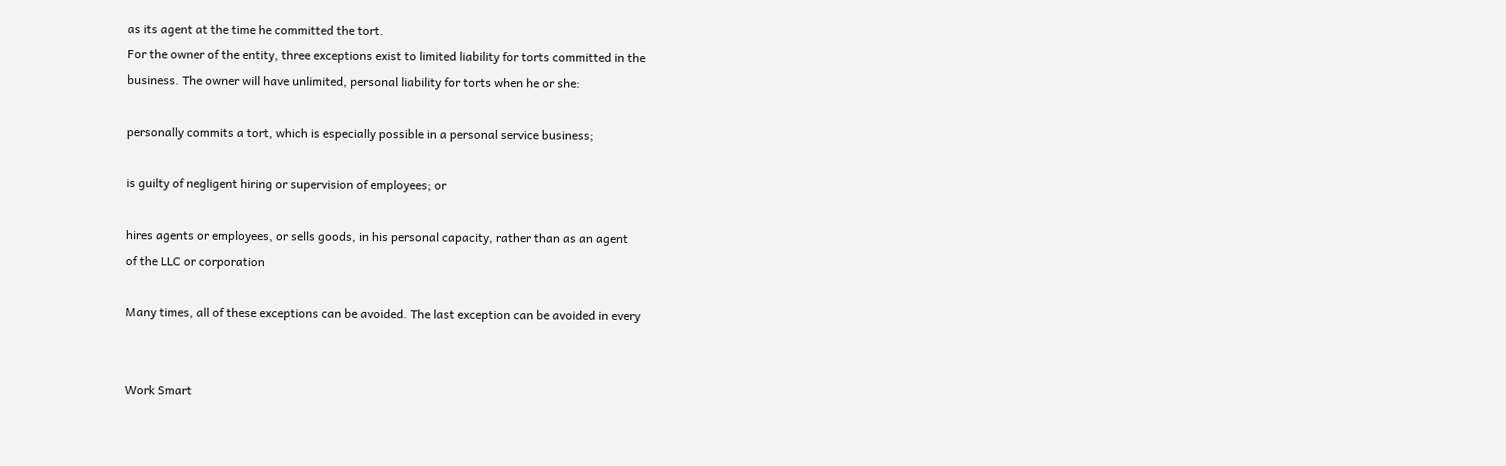as its agent at the time he committed the tort.
For the owner of the entity, three exceptions exist to limited liability for torts committed in the
business. The owner will have unlimited, personal liability for torts when he or she:

personally commits a tort, which is especially possible in a personal service business;

is guilty of negligent hiring or supervision of employees; or

hires agents or employees, or sells goods, in his personal capacity, rather than as an agent
of the LLC or corporation

Many times, all of these exceptions can be avoided. The last exception can be avoided in every


Work Smart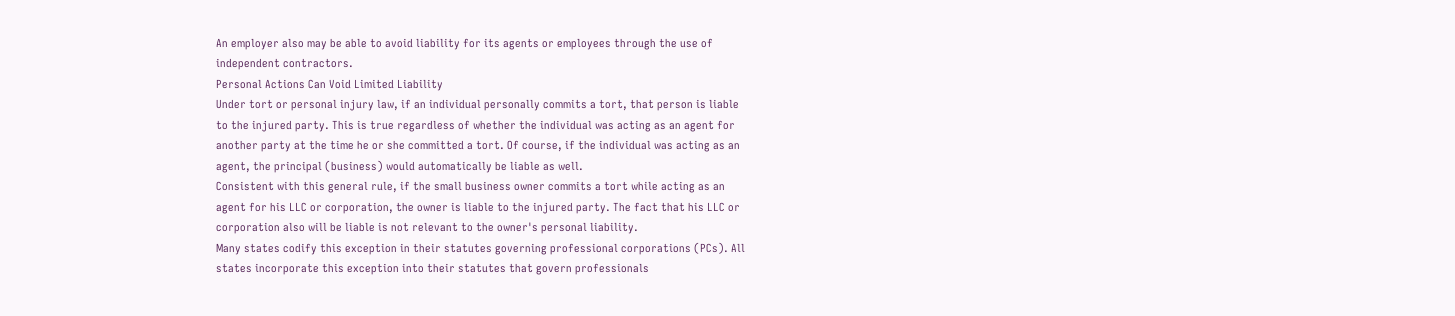An employer also may be able to avoid liability for its agents or employees through the use of
independent contractors.
Personal Actions Can Void Limited Liability
Under tort or personal injury law, if an individual personally commits a tort, that person is liable
to the injured party. This is true regardless of whether the individual was acting as an agent for
another party at the time he or she committed a tort. Of course, if the individual was acting as an
agent, the principal (business) would automatically be liable as well.
Consistent with this general rule, if the small business owner commits a tort while acting as an
agent for his LLC or corporation, the owner is liable to the injured party. The fact that his LLC or
corporation also will be liable is not relevant to the owner's personal liability.
Many states codify this exception in their statutes governing professional corporations (PCs). All
states incorporate this exception into their statutes that govern professionals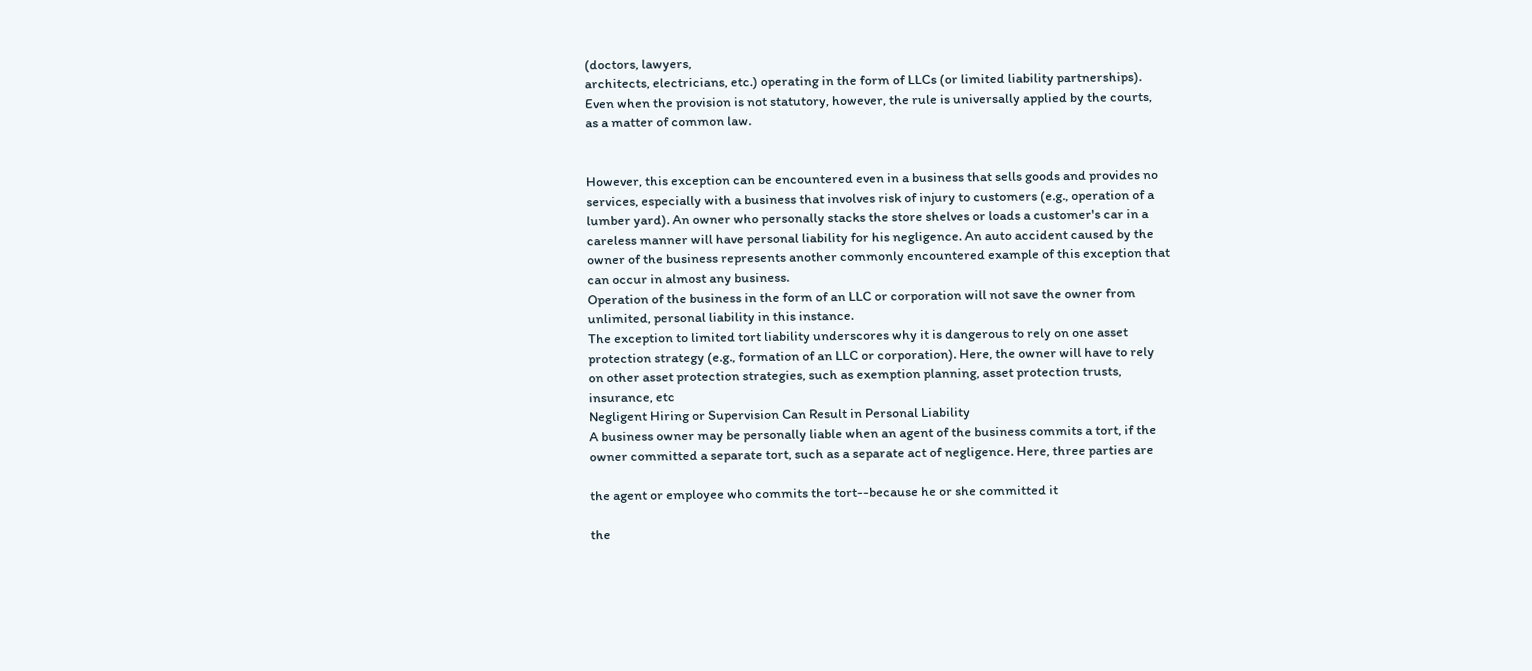(doctors, lawyers,
architects, electricians, etc.) operating in the form of LLCs (or limited liability partnerships).
Even when the provision is not statutory, however, the rule is universally applied by the courts,
as a matter of common law.


However, this exception can be encountered even in a business that sells goods and provides no
services, especially with a business that involves risk of injury to customers (e.g., operation of a
lumber yard). An owner who personally stacks the store shelves or loads a customer's car in a
careless manner will have personal liability for his negligence. An auto accident caused by the
owner of the business represents another commonly encountered example of this exception that
can occur in almost any business.
Operation of the business in the form of an LLC or corporation will not save the owner from
unlimited, personal liability in this instance.
The exception to limited tort liability underscores why it is dangerous to rely on one asset
protection strategy (e.g., formation of an LLC or corporation). Here, the owner will have to rely
on other asset protection strategies, such as exemption planning, asset protection trusts,
insurance, etc
Negligent Hiring or Supervision Can Result in Personal Liability
A business owner may be personally liable when an agent of the business commits a tort, if the
owner committed a separate tort, such as a separate act of negligence. Here, three parties are

the agent or employee who commits the tort--because he or she committed it

the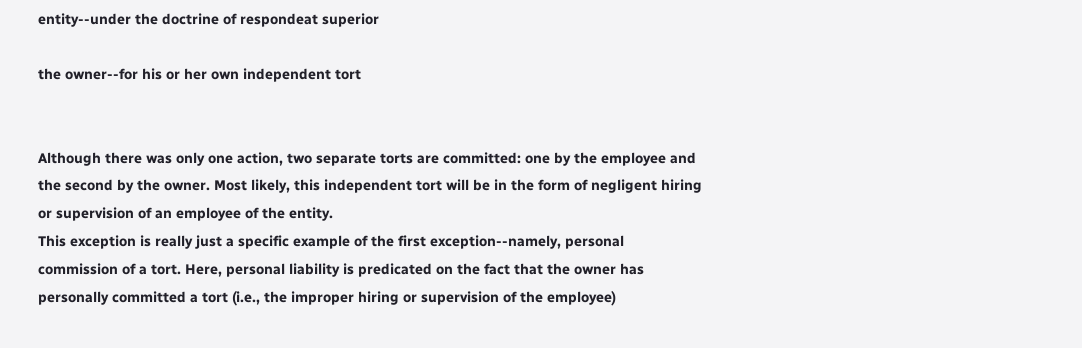entity--under the doctrine of respondeat superior

the owner--for his or her own independent tort


Although there was only one action, two separate torts are committed: one by the employee and
the second by the owner. Most likely, this independent tort will be in the form of negligent hiring
or supervision of an employee of the entity.
This exception is really just a specific example of the first exception--namely, personal
commission of a tort. Here, personal liability is predicated on the fact that the owner has
personally committed a tort (i.e., the improper hiring or supervision of the employee)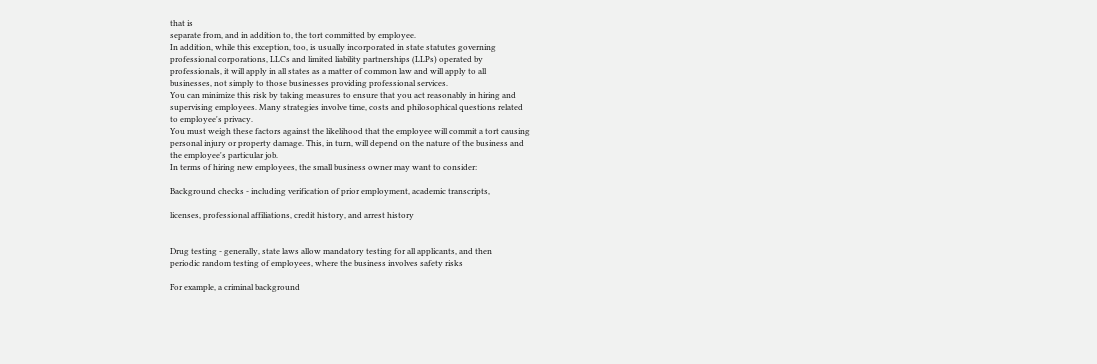that is
separate from, and in addition to, the tort committed by employee.
In addition, while this exception, too, is usually incorporated in state statutes governing
professional corporations, LLCs and limited liability partnerships (LLPs) operated by
professionals, it will apply in all states as a matter of common law and will apply to all
businesses, not simply to those businesses providing professional services.
You can minimize this risk by taking measures to ensure that you act reasonably in hiring and
supervising employees. Many strategies involve time, costs and philosophical questions related
to employee's privacy.
You must weigh these factors against the likelihood that the employee will commit a tort causing
personal injury or property damage. This, in turn, will depend on the nature of the business and
the employee's particular job.
In terms of hiring new employees, the small business owner may want to consider:

Background checks - including verification of prior employment, academic transcripts,

licenses, professional affiliations, credit history, and arrest history


Drug testing - generally, state laws allow mandatory testing for all applicants, and then
periodic random testing of employees, where the business involves safety risks

For example, a criminal background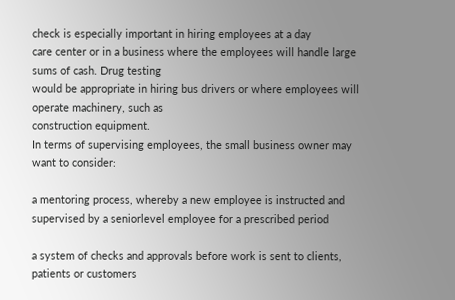check is especially important in hiring employees at a day
care center or in a business where the employees will handle large sums of cash. Drug testing
would be appropriate in hiring bus drivers or where employees will operate machinery, such as
construction equipment.
In terms of supervising employees, the small business owner may want to consider:

a mentoring process, whereby a new employee is instructed and supervised by a seniorlevel employee for a prescribed period

a system of checks and approvals before work is sent to clients, patients or customers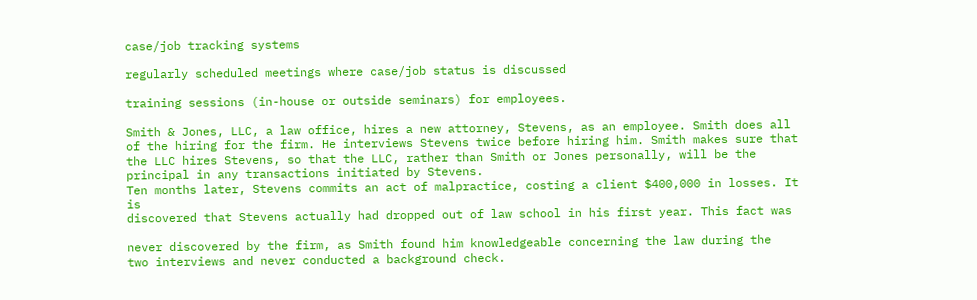case/job tracking systems

regularly scheduled meetings where case/job status is discussed

training sessions (in-house or outside seminars) for employees.

Smith & Jones, LLC, a law office, hires a new attorney, Stevens, as an employee. Smith does all
of the hiring for the firm. He interviews Stevens twice before hiring him. Smith makes sure that
the LLC hires Stevens, so that the LLC, rather than Smith or Jones personally, will be the
principal in any transactions initiated by Stevens.
Ten months later, Stevens commits an act of malpractice, costing a client $400,000 in losses. It is
discovered that Stevens actually had dropped out of law school in his first year. This fact was

never discovered by the firm, as Smith found him knowledgeable concerning the law during the
two interviews and never conducted a background check.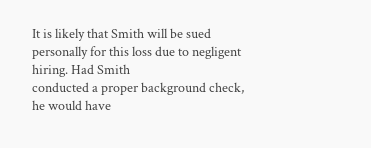It is likely that Smith will be sued personally for this loss due to negligent hiring. Had Smith
conducted a proper background check, he would have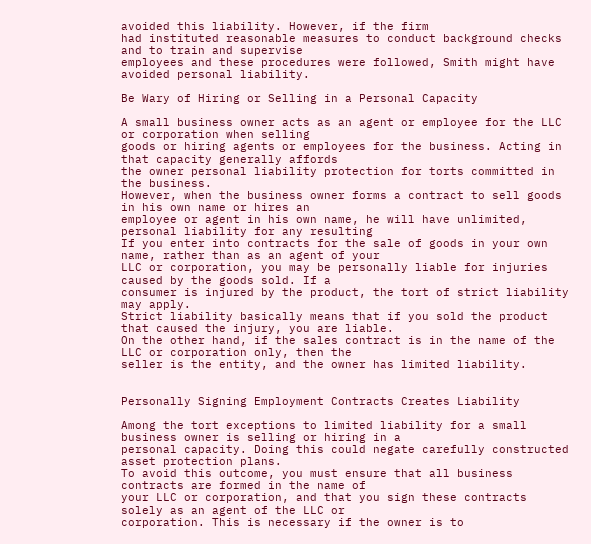avoided this liability. However, if the firm
had instituted reasonable measures to conduct background checks and to train and supervise
employees and these procedures were followed, Smith might have avoided personal liability.

Be Wary of Hiring or Selling in a Personal Capacity

A small business owner acts as an agent or employee for the LLC or corporation when selling
goods or hiring agents or employees for the business. Acting in that capacity generally affords
the owner personal liability protection for torts committed in the business.
However, when the business owner forms a contract to sell goods in his own name or hires an
employee or agent in his own name, he will have unlimited, personal liability for any resulting
If you enter into contracts for the sale of goods in your own name, rather than as an agent of your
LLC or corporation, you may be personally liable for injuries caused by the goods sold. If a
consumer is injured by the product, the tort of strict liability may apply.
Strict liability basically means that if you sold the product that caused the injury, you are liable.
On the other hand, if the sales contract is in the name of the LLC or corporation only, then the
seller is the entity, and the owner has limited liability.


Personally Signing Employment Contracts Creates Liability

Among the tort exceptions to limited liability for a small business owner is selling or hiring in a
personal capacity. Doing this could negate carefully constructed asset protection plans.
To avoid this outcome, you must ensure that all business contracts are formed in the name of
your LLC or corporation, and that you sign these contracts solely as an agent of the LLC or
corporation. This is necessary if the owner is to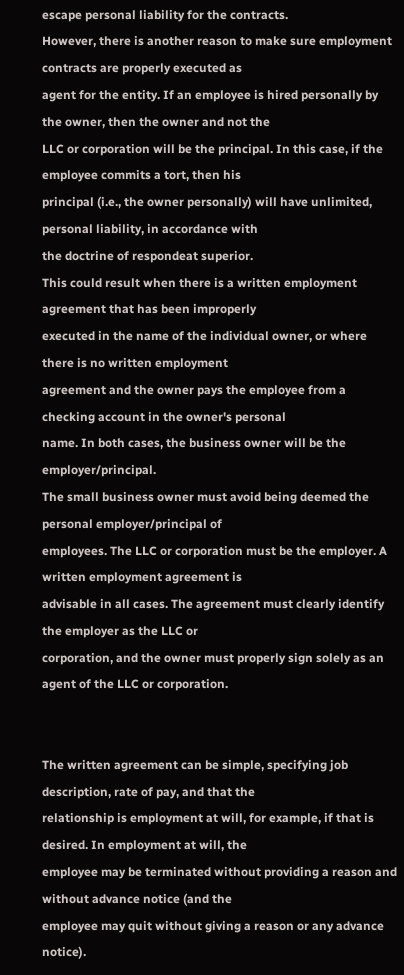escape personal liability for the contracts.
However, there is another reason to make sure employment contracts are properly executed as
agent for the entity. If an employee is hired personally by the owner, then the owner and not the
LLC or corporation will be the principal. In this case, if the employee commits a tort, then his
principal (i.e., the owner personally) will have unlimited, personal liability, in accordance with
the doctrine of respondeat superior.
This could result when there is a written employment agreement that has been improperly
executed in the name of the individual owner, or where there is no written employment
agreement and the owner pays the employee from a checking account in the owner's personal
name. In both cases, the business owner will be the employer/principal.
The small business owner must avoid being deemed the personal employer/principal of
employees. The LLC or corporation must be the employer. A written employment agreement is
advisable in all cases. The agreement must clearly identify the employer as the LLC or
corporation, and the owner must properly sign solely as an agent of the LLC or corporation.


The written agreement can be simple, specifying job description, rate of pay, and that the
relationship is employment at will, for example, if that is desired. In employment at will, the
employee may be terminated without providing a reason and without advance notice (and the
employee may quit without giving a reason or any advance notice).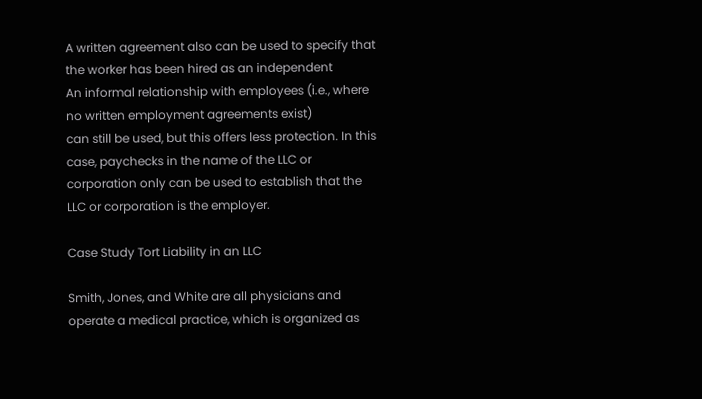A written agreement also can be used to specify that the worker has been hired as an independent
An informal relationship with employees (i.e., where no written employment agreements exist)
can still be used, but this offers less protection. In this case, paychecks in the name of the LLC or
corporation only can be used to establish that the LLC or corporation is the employer.

Case Study Tort Liability in an LLC

Smith, Jones, and White are all physicians and operate a medical practice, which is organized as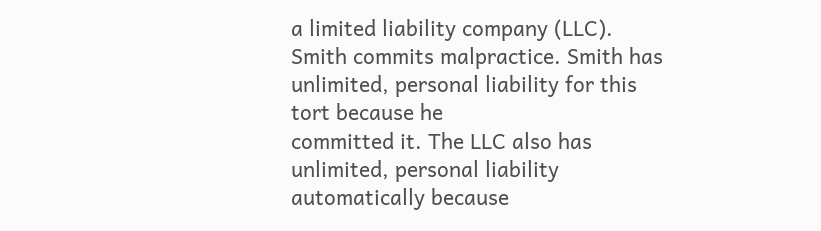a limited liability company (LLC).
Smith commits malpractice. Smith has unlimited, personal liability for this tort because he
committed it. The LLC also has unlimited, personal liability automatically because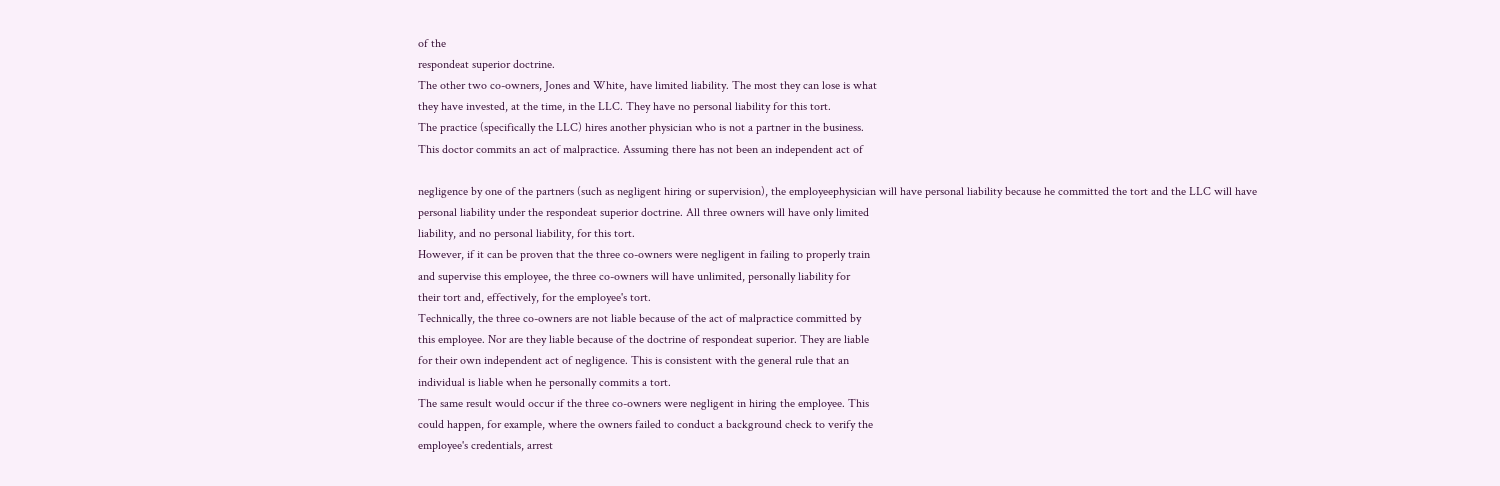of the
respondeat superior doctrine.
The other two co-owners, Jones and White, have limited liability. The most they can lose is what
they have invested, at the time, in the LLC. They have no personal liability for this tort.
The practice (specifically the LLC) hires another physician who is not a partner in the business.
This doctor commits an act of malpractice. Assuming there has not been an independent act of

negligence by one of the partners (such as negligent hiring or supervision), the employeephysician will have personal liability because he committed the tort and the LLC will have
personal liability under the respondeat superior doctrine. All three owners will have only limited
liability, and no personal liability, for this tort.
However, if it can be proven that the three co-owners were negligent in failing to properly train
and supervise this employee, the three co-owners will have unlimited, personally liability for
their tort and, effectively, for the employee's tort.
Technically, the three co-owners are not liable because of the act of malpractice committed by
this employee. Nor are they liable because of the doctrine of respondeat superior. They are liable
for their own independent act of negligence. This is consistent with the general rule that an
individual is liable when he personally commits a tort.
The same result would occur if the three co-owners were negligent in hiring the employee. This
could happen, for example, where the owners failed to conduct a background check to verify the
employee's credentials, arrest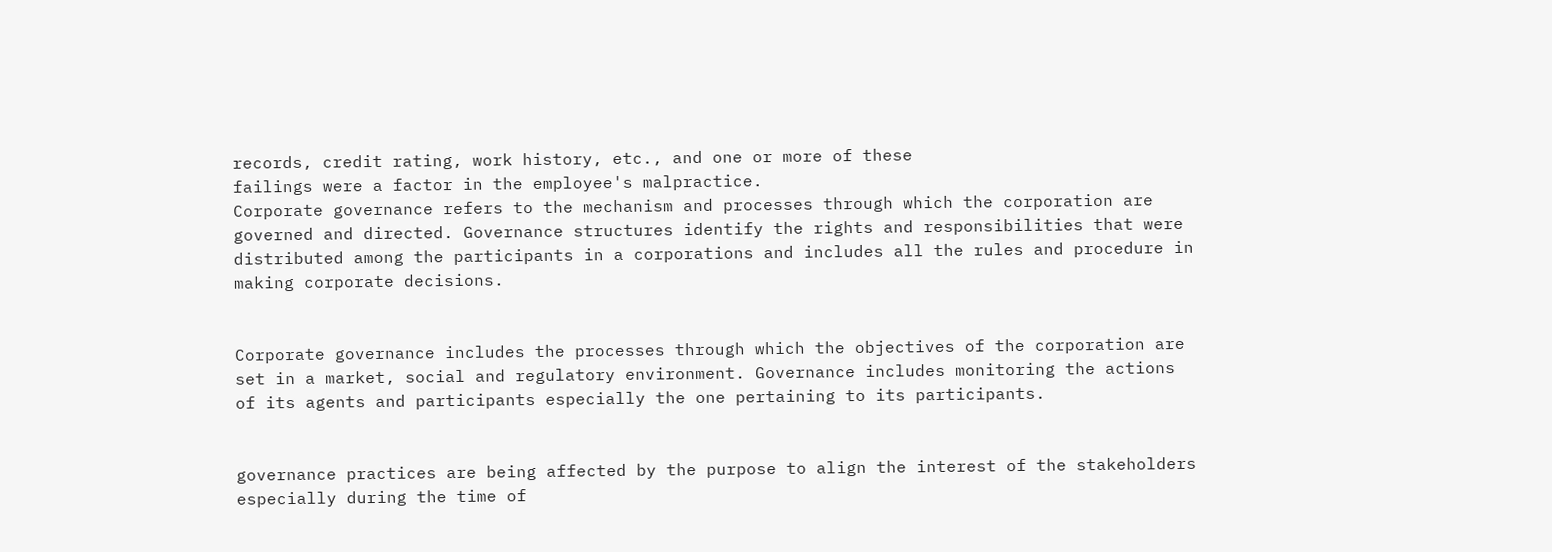records, credit rating, work history, etc., and one or more of these
failings were a factor in the employee's malpractice.
Corporate governance refers to the mechanism and processes through which the corporation are
governed and directed. Governance structures identify the rights and responsibilities that were
distributed among the participants in a corporations and includes all the rules and procedure in
making corporate decisions.


Corporate governance includes the processes through which the objectives of the corporation are
set in a market, social and regulatory environment. Governance includes monitoring the actions
of its agents and participants especially the one pertaining to its participants.


governance practices are being affected by the purpose to align the interest of the stakeholders
especially during the time of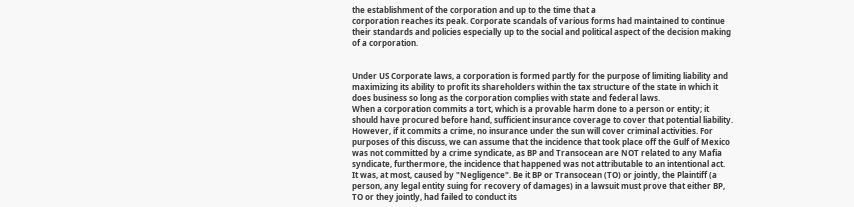the establishment of the corporation and up to the time that a
corporation reaches its peak. Corporate scandals of various forms had maintained to continue
their standards and policies especially up to the social and political aspect of the decision making
of a corporation.


Under US Corporate laws, a corporation is formed partly for the purpose of limiting liability and
maximizing its ability to profit its shareholders within the tax structure of the state in which it
does business so long as the corporation complies with state and federal laws.
When a corporation commits a tort, which is a provable harm done to a person or entity; it
should have procured before hand, sufficient insurance coverage to cover that potential liability.
However, if it commits a crime, no insurance under the sun will cover criminal activities. For
purposes of this discuss, we can assume that the incidence that took place off the Gulf of Mexico
was not committed by a crime syndicate, as BP and Transocean are NOT related to any Mafia
syndicate, furthermore, the incidence that happened was not attributable to an intentional act.
It was, at most, caused by "Negligence". Be it BP or Transocean (TO) or jointly, the Plaintiff (a
person, any legal entity suing for recovery of damages) in a lawsuit must prove that either BP,
TO or they jointly, had failed to conduct its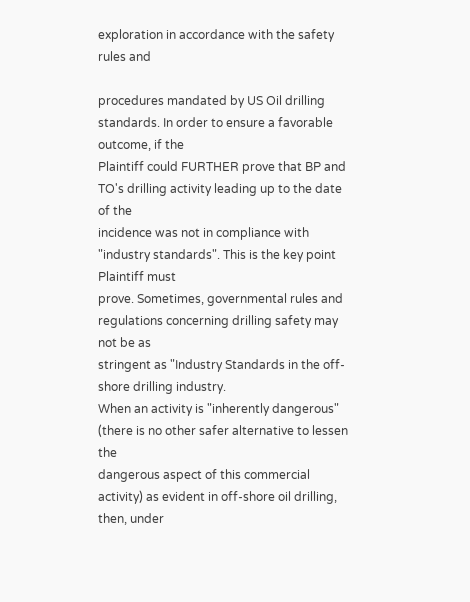exploration in accordance with the safety rules and

procedures mandated by US Oil drilling standards. In order to ensure a favorable outcome, if the
Plaintiff could FURTHER prove that BP and TO's drilling activity leading up to the date of the
incidence was not in compliance with "industry standards". This is the key point Plaintiff must
prove. Sometimes, governmental rules and regulations concerning drilling safety may not be as
stringent as "Industry Standards in the off-shore drilling industry.
When an activity is "inherently dangerous" (there is no other safer alternative to lessen the
dangerous aspect of this commercial activity) as evident in off-shore oil drilling, then, under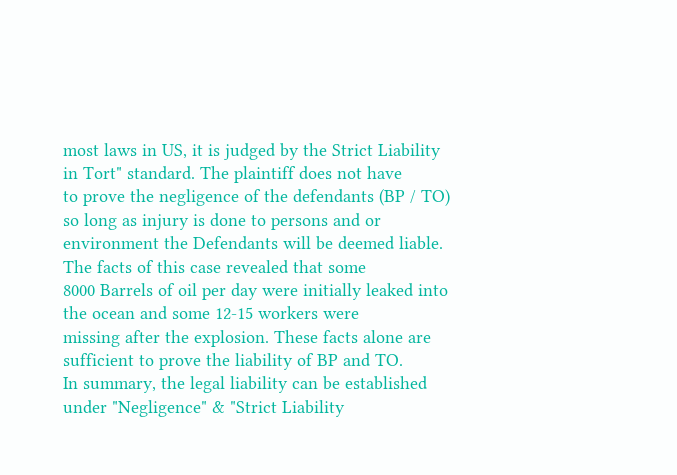most laws in US, it is judged by the Strict Liability in Tort" standard. The plaintiff does not have
to prove the negligence of the defendants (BP / TO) so long as injury is done to persons and or
environment the Defendants will be deemed liable. The facts of this case revealed that some
8000 Barrels of oil per day were initially leaked into the ocean and some 12-15 workers were
missing after the explosion. These facts alone are sufficient to prove the liability of BP and TO.
In summary, the legal liability can be established under "Negligence" & "Strict Liability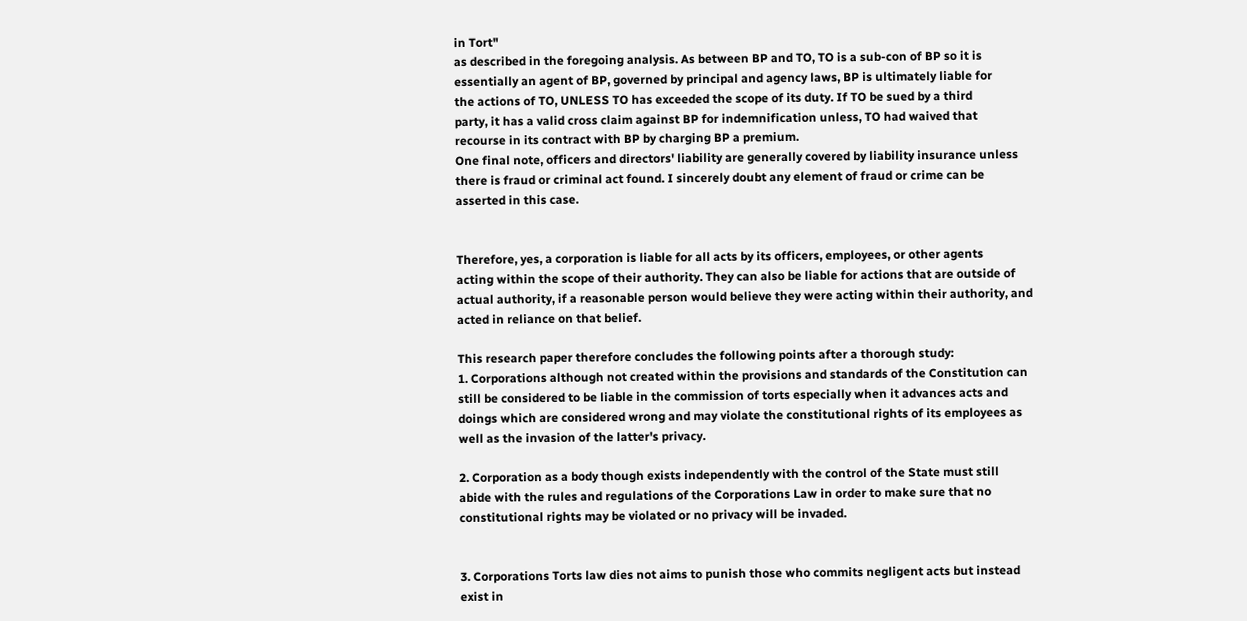in Tort"
as described in the foregoing analysis. As between BP and TO, TO is a sub-con of BP so it is
essentially an agent of BP, governed by principal and agency laws, BP is ultimately liable for
the actions of TO, UNLESS TO has exceeded the scope of its duty. If TO be sued by a third
party, it has a valid cross claim against BP for indemnification unless, TO had waived that
recourse in its contract with BP by charging BP a premium.
One final note, officers and directors' liability are generally covered by liability insurance unless
there is fraud or criminal act found. I sincerely doubt any element of fraud or crime can be
asserted in this case.


Therefore, yes, a corporation is liable for all acts by its officers, employees, or other agents
acting within the scope of their authority. They can also be liable for actions that are outside of
actual authority, if a reasonable person would believe they were acting within their authority, and
acted in reliance on that belief.

This research paper therefore concludes the following points after a thorough study:
1. Corporations although not created within the provisions and standards of the Constitution can
still be considered to be liable in the commission of torts especially when it advances acts and
doings which are considered wrong and may violate the constitutional rights of its employees as
well as the invasion of the latter's privacy.

2. Corporation as a body though exists independently with the control of the State must still
abide with the rules and regulations of the Corporations Law in order to make sure that no
constitutional rights may be violated or no privacy will be invaded.


3. Corporations Torts law dies not aims to punish those who commits negligent acts but instead
exist in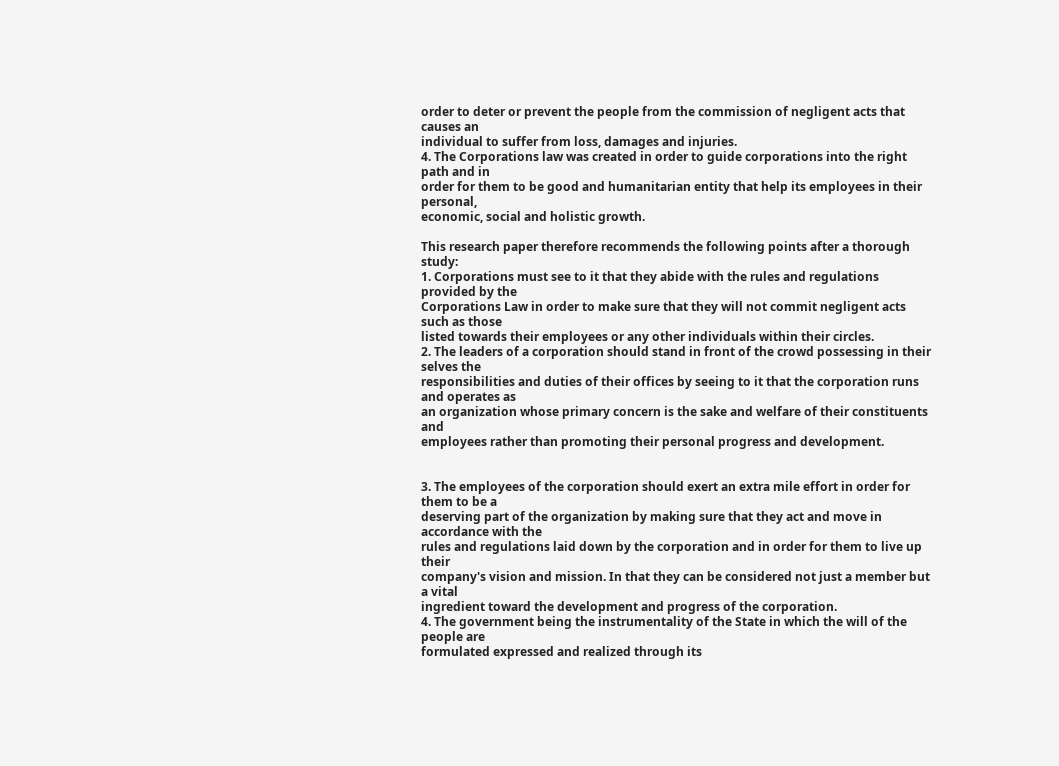order to deter or prevent the people from the commission of negligent acts that causes an
individual to suffer from loss, damages and injuries.
4. The Corporations law was created in order to guide corporations into the right path and in
order for them to be good and humanitarian entity that help its employees in their personal,
economic, social and holistic growth.

This research paper therefore recommends the following points after a thorough study:
1. Corporations must see to it that they abide with the rules and regulations provided by the
Corporations Law in order to make sure that they will not commit negligent acts such as those
listed towards their employees or any other individuals within their circles.
2. The leaders of a corporation should stand in front of the crowd possessing in their selves the
responsibilities and duties of their offices by seeing to it that the corporation runs and operates as
an organization whose primary concern is the sake and welfare of their constituents and
employees rather than promoting their personal progress and development.


3. The employees of the corporation should exert an extra mile effort in order for them to be a
deserving part of the organization by making sure that they act and move in accordance with the
rules and regulations laid down by the corporation and in order for them to live up their
company's vision and mission. In that they can be considered not just a member but a vital
ingredient toward the development and progress of the corporation.
4. The government being the instrumentality of the State in which the will of the people are
formulated expressed and realized through its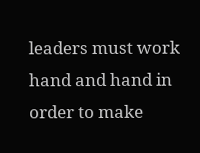leaders must work hand and hand in order to make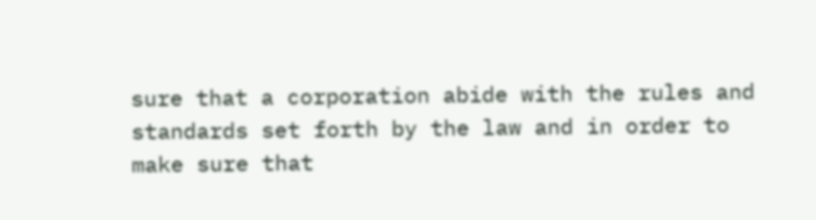sure that a corporation abide with the rules and standards set forth by the law and in order to
make sure that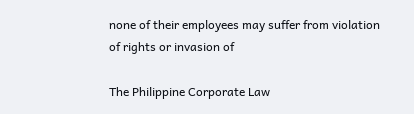none of their employees may suffer from violation of rights or invasion of

The Philippine Corporate Law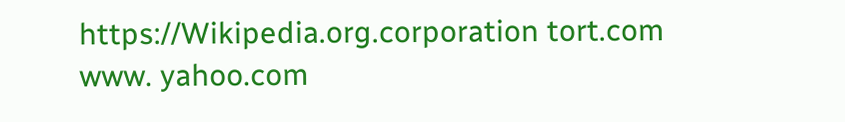https://Wikipedia.org.corporation tort.com
www. yahoo.com